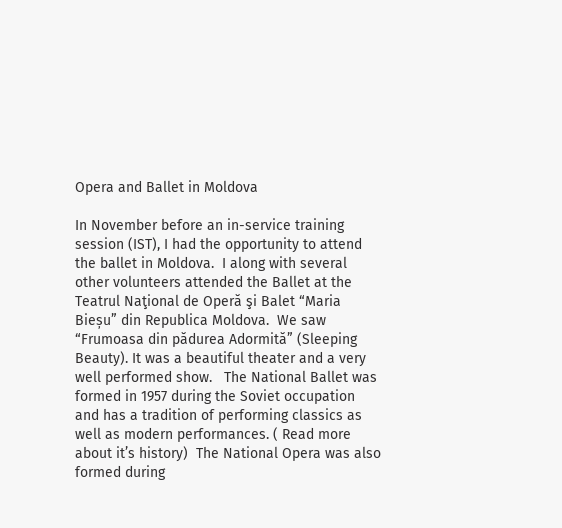Opera and Ballet in Moldova

In November before an in-service training session (IST), I had the opportunity to attend the ballet in Moldova.  I along with several other volunteers attended the Ballet at the Teatrul Naţional de Operă şi Balet “Maria Bieșu” din Republica Moldova.  We saw “Frumoasa din pădurea Adormită” (Sleeping Beauty). It was a beautiful theater and a very well performed show.   The National Ballet was formed in 1957 during the Soviet occupation and has a tradition of performing classics as well as modern performances. ( Read more about it’s history)  The National Opera was also formed during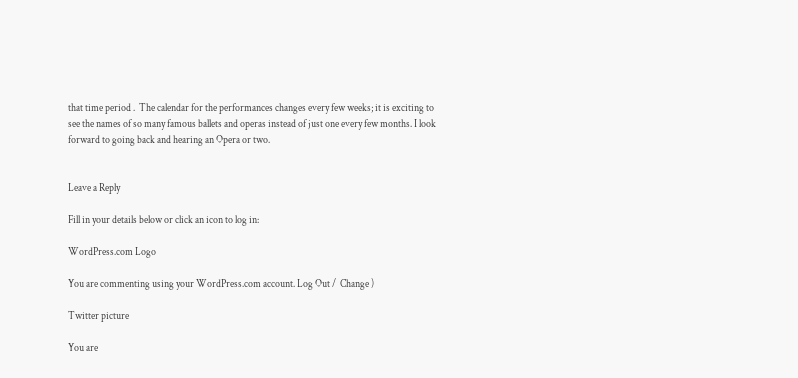that time period .  The calendar for the performances changes every few weeks; it is exciting to see the names of so many famous ballets and operas instead of just one every few months. I look forward to going back and hearing an Opera or two.


Leave a Reply

Fill in your details below or click an icon to log in:

WordPress.com Logo

You are commenting using your WordPress.com account. Log Out /  Change )

Twitter picture

You are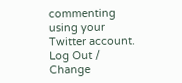commenting using your Twitter account. Log Out /  Change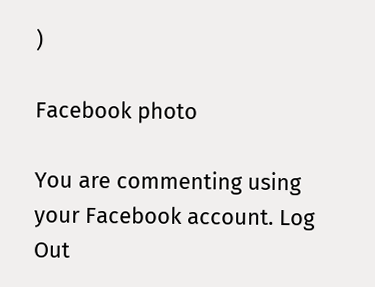)

Facebook photo

You are commenting using your Facebook account. Log Out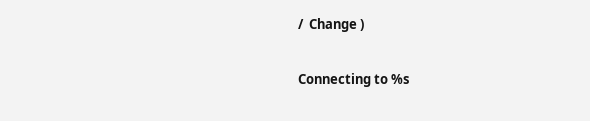/  Change )

Connecting to %s